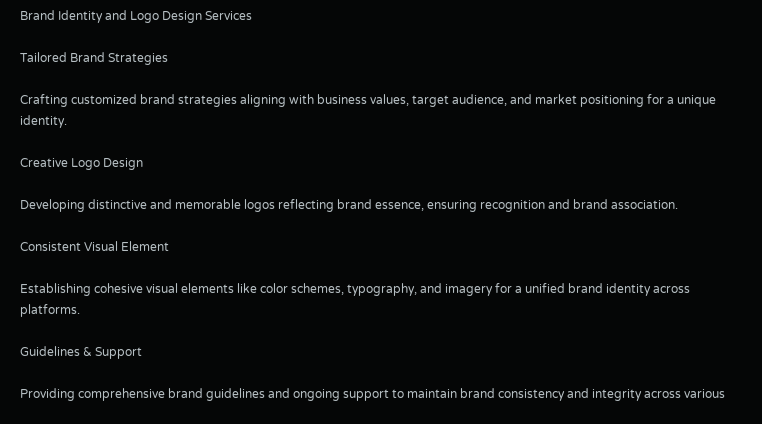Brand Identity and Logo Design Services

Tailored Brand Strategies

Crafting customized brand strategies aligning with business values, target audience, and market positioning for a unique identity.

Creative Logo Design

Developing distinctive and memorable logos reflecting brand essence, ensuring recognition and brand association.

Consistent Visual Element

Establishing cohesive visual elements like color schemes, typography, and imagery for a unified brand identity across platforms.

Guidelines & Support

Providing comprehensive brand guidelines and ongoing support to maintain brand consistency and integrity across various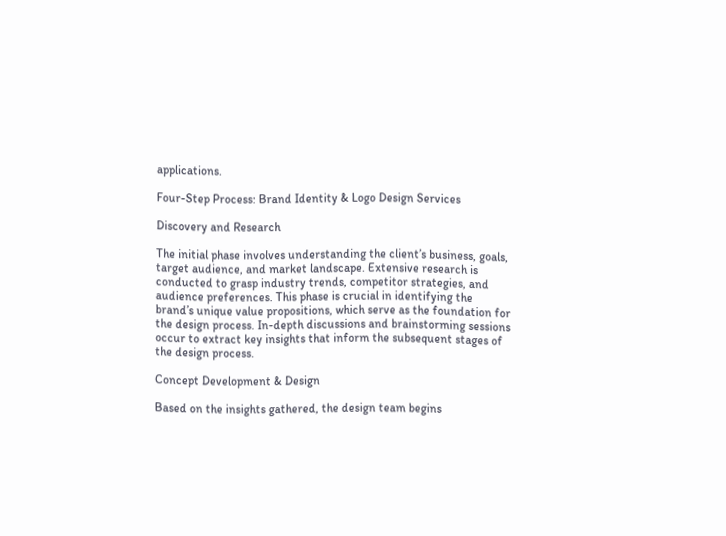applications.

Four-Step Process: Brand Identity & Logo Design Services

Discovery and Research

The initial phase involves understanding the client’s business, goals, target audience, and market landscape. Extensive research is conducted to grasp industry trends, competitor strategies, and audience preferences. This phase is crucial in identifying the brand’s unique value propositions, which serve as the foundation for the design process. In-depth discussions and brainstorming sessions occur to extract key insights that inform the subsequent stages of the design process.

Concept Development & Design

Based on the insights gathered, the design team begins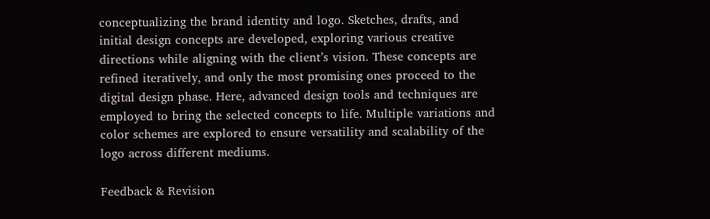conceptualizing the brand identity and logo. Sketches, drafts, and initial design concepts are developed, exploring various creative directions while aligning with the client’s vision. These concepts are refined iteratively, and only the most promising ones proceed to the digital design phase. Here, advanced design tools and techniques are employed to bring the selected concepts to life. Multiple variations and color schemes are explored to ensure versatility and scalability of the logo across different mediums.

Feedback & Revision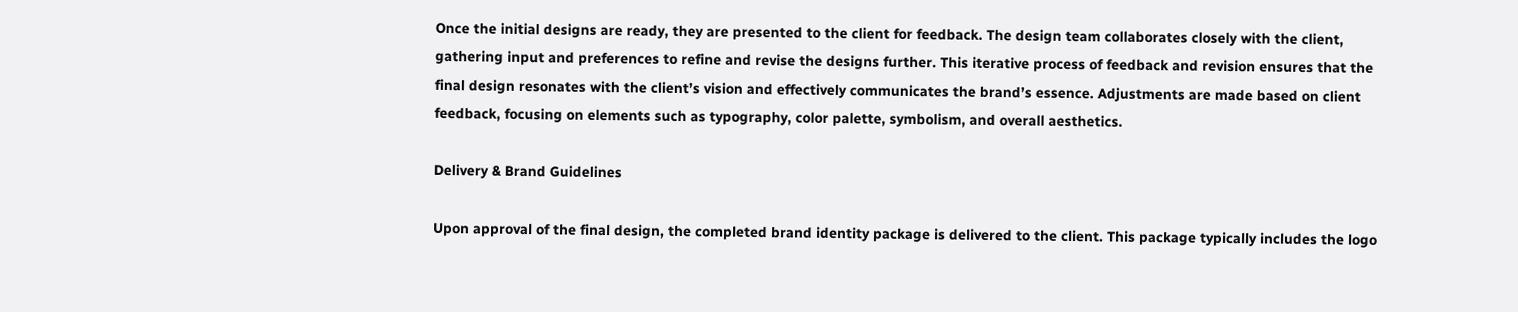Once the initial designs are ready, they are presented to the client for feedback. The design team collaborates closely with the client, gathering input and preferences to refine and revise the designs further. This iterative process of feedback and revision ensures that the final design resonates with the client’s vision and effectively communicates the brand’s essence. Adjustments are made based on client feedback, focusing on elements such as typography, color palette, symbolism, and overall aesthetics.

Delivery & Brand Guidelines

Upon approval of the final design, the completed brand identity package is delivered to the client. This package typically includes the logo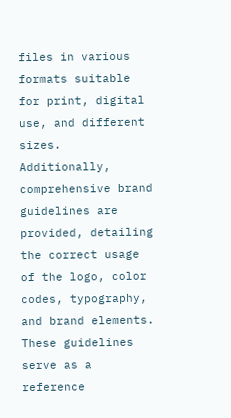files in various formats suitable for print, digital use, and different sizes. Additionally, comprehensive brand guidelines are provided, detailing the correct usage of the logo, color codes, typography, and brand elements. These guidelines serve as a reference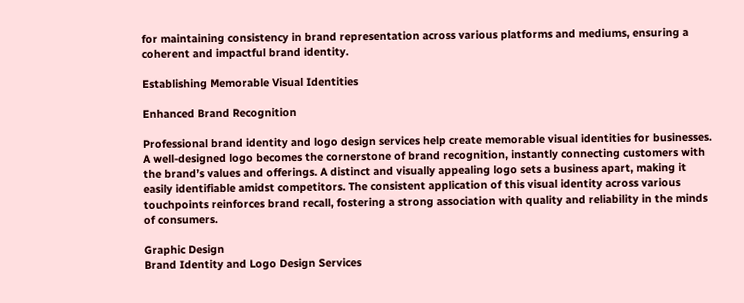for maintaining consistency in brand representation across various platforms and mediums, ensuring a coherent and impactful brand identity.

Establishing Memorable Visual Identities

Enhanced Brand Recognition

Professional brand identity and logo design services help create memorable visual identities for businesses. A well-designed logo becomes the cornerstone of brand recognition, instantly connecting customers with the brand’s values and offerings. A distinct and visually appealing logo sets a business apart, making it easily identifiable amidst competitors. The consistent application of this visual identity across various touchpoints reinforces brand recall, fostering a strong association with quality and reliability in the minds of consumers.

Graphic Design
Brand Identity and Logo Design Services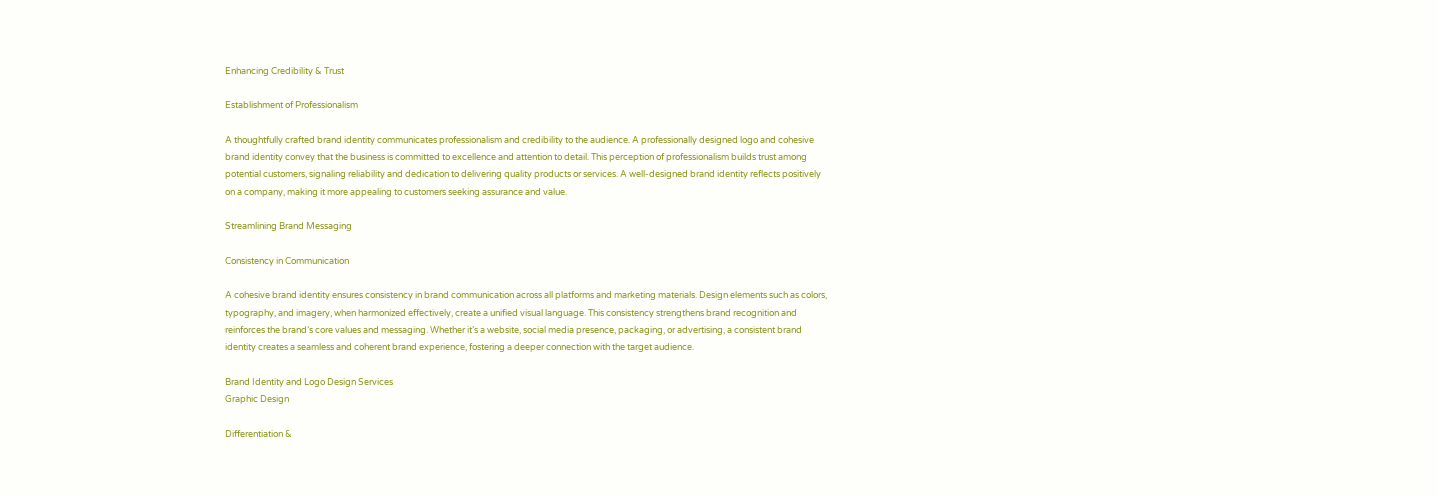Enhancing Credibility & Trust

Establishment of Professionalism

A thoughtfully crafted brand identity communicates professionalism and credibility to the audience. A professionally designed logo and cohesive brand identity convey that the business is committed to excellence and attention to detail. This perception of professionalism builds trust among potential customers, signaling reliability and dedication to delivering quality products or services. A well-designed brand identity reflects positively on a company, making it more appealing to customers seeking assurance and value.

Streamlining Brand Messaging

Consistency in Communication

A cohesive brand identity ensures consistency in brand communication across all platforms and marketing materials. Design elements such as colors, typography, and imagery, when harmonized effectively, create a unified visual language. This consistency strengthens brand recognition and reinforces the brand’s core values and messaging. Whether it’s a website, social media presence, packaging, or advertising, a consistent brand identity creates a seamless and coherent brand experience, fostering a deeper connection with the target audience.

Brand Identity and Logo Design Services
Graphic Design

Differentiation &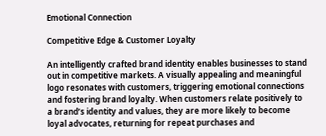Emotional Connection

Competitive Edge & Customer Loyalty

An intelligently crafted brand identity enables businesses to stand out in competitive markets. A visually appealing and meaningful logo resonates with customers, triggering emotional connections and fostering brand loyalty. When customers relate positively to a brand’s identity and values, they are more likely to become loyal advocates, returning for repeat purchases and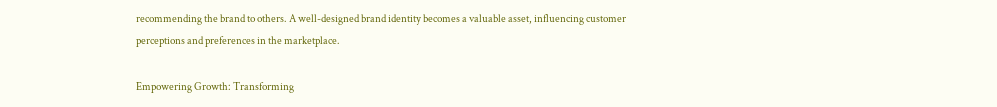recommending the brand to others. A well-designed brand identity becomes a valuable asset, influencing customer perceptions and preferences in the marketplace.

Empowering Growth: Transforming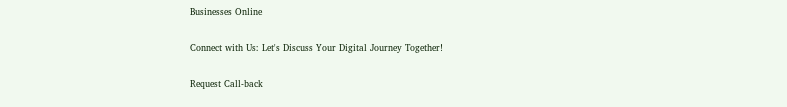Businesses Online

Connect with Us: Let's Discuss Your Digital Journey Together!

Request Call-back